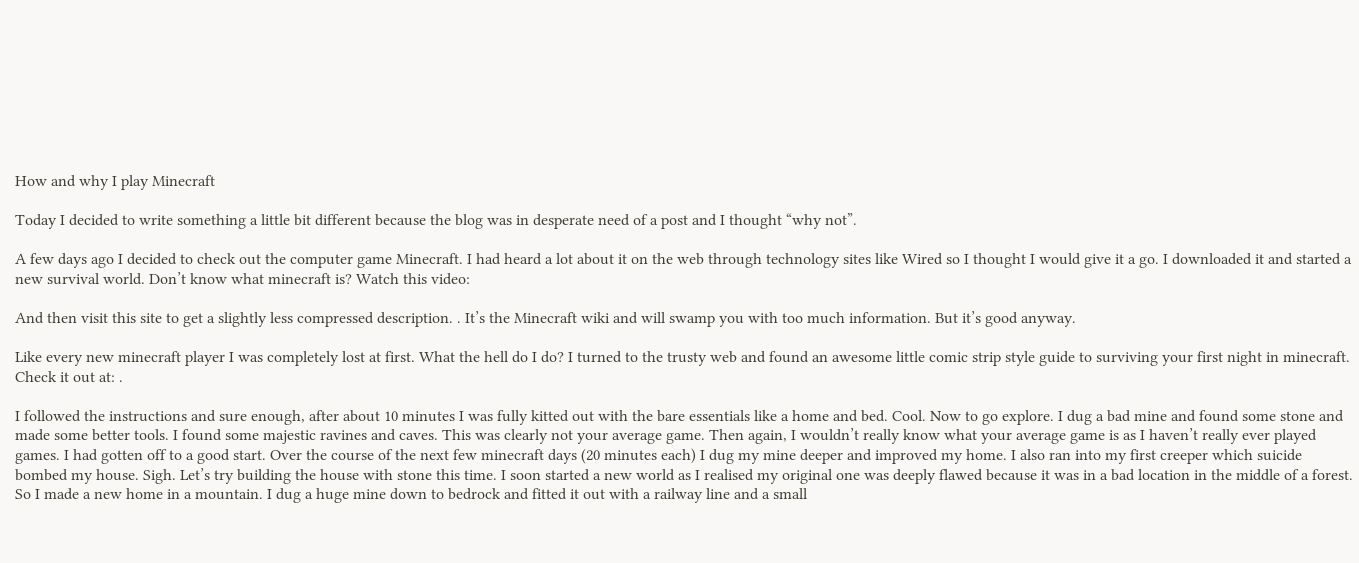How and why I play Minecraft

Today I decided to write something a little bit different because the blog was in desperate need of a post and I thought “why not”.

A few days ago I decided to check out the computer game Minecraft. I had heard a lot about it on the web through technology sites like Wired so I thought I would give it a go. I downloaded it and started a new survival world. Don’t know what minecraft is? Watch this video:

And then visit this site to get a slightly less compressed description. . It’s the Minecraft wiki and will swamp you with too much information. But it’s good anyway.

Like every new minecraft player I was completely lost at first. What the hell do I do? I turned to the trusty web and found an awesome little comic strip style guide to surviving your first night in minecraft. Check it out at: .

I followed the instructions and sure enough, after about 10 minutes I was fully kitted out with the bare essentials like a home and bed. Cool. Now to go explore. I dug a bad mine and found some stone and made some better tools. I found some majestic ravines and caves. This was clearly not your average game. Then again, I wouldn’t really know what your average game is as I haven’t really ever played games. I had gotten off to a good start. Over the course of the next few minecraft days (20 minutes each) I dug my mine deeper and improved my home. I also ran into my first creeper which suicide bombed my house. Sigh. Let’s try building the house with stone this time. I soon started a new world as I realised my original one was deeply flawed because it was in a bad location in the middle of a forest. So I made a new home in a mountain. I dug a huge mine down to bedrock and fitted it out with a railway line and a small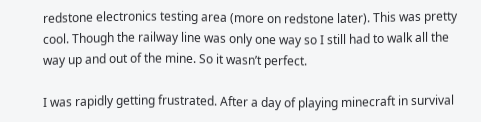redstone electronics testing area (more on redstone later). This was pretty cool. Though the railway line was only one way so I still had to walk all the way up and out of the mine. So it wasn’t perfect.

I was rapidly getting frustrated. After a day of playing minecraft in survival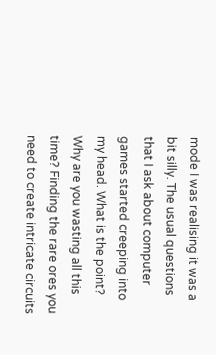mode I was realising it was a bit silly. The usual questions that I ask about computer games started creeping into my head. What is the point? Why are you wasting all this time? Finding the rare ores you need to create intricate circuits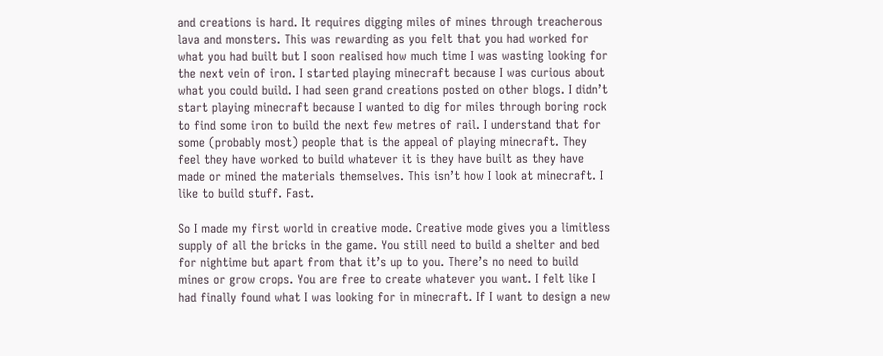and creations is hard. It requires digging miles of mines through treacherous lava and monsters. This was rewarding as you felt that you had worked for what you had built but I soon realised how much time I was wasting looking for the next vein of iron. I started playing minecraft because I was curious about what you could build. I had seen grand creations posted on other blogs. I didn’t start playing minecraft because I wanted to dig for miles through boring rock to find some iron to build the next few metres of rail. I understand that for some (probably most) people that is the appeal of playing minecraft. They feel they have worked to build whatever it is they have built as they have made or mined the materials themselves. This isn’t how I look at minecraft. I like to build stuff. Fast.

So I made my first world in creative mode. Creative mode gives you a limitless supply of all the bricks in the game. You still need to build a shelter and bed for nightime but apart from that it’s up to you. There’s no need to build mines or grow crops. You are free to create whatever you want. I felt like I had finally found what I was looking for in minecraft. If I want to design a new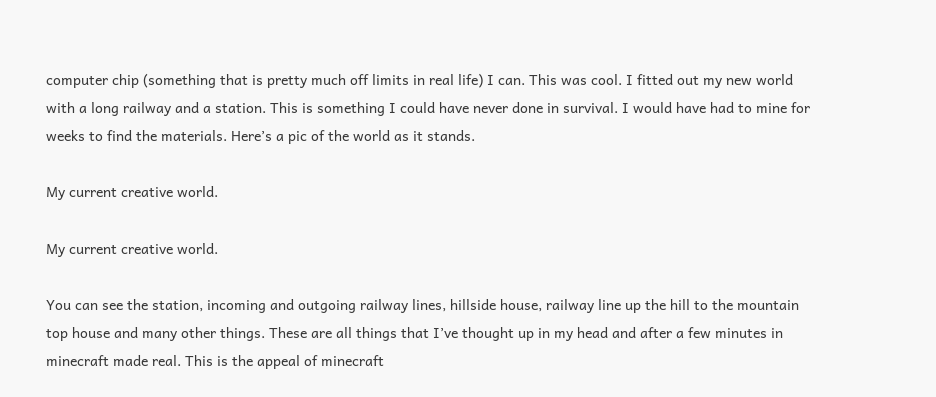computer chip (something that is pretty much off limits in real life) I can. This was cool. I fitted out my new world with a long railway and a station. This is something I could have never done in survival. I would have had to mine for weeks to find the materials. Here’s a pic of the world as it stands.

My current creative world.

My current creative world.

You can see the station, incoming and outgoing railway lines, hillside house, railway line up the hill to the mountain top house and many other things. These are all things that I’ve thought up in my head and after a few minutes in minecraft made real. This is the appeal of minecraft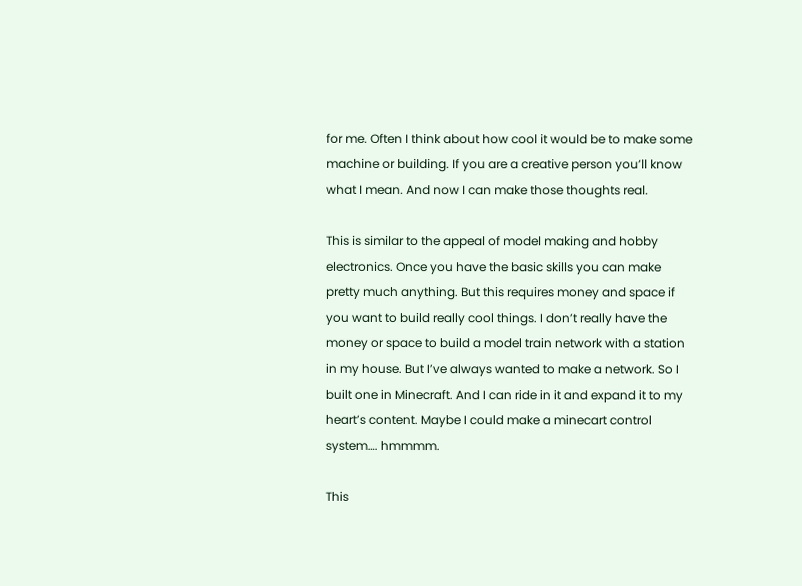for me. Often I think about how cool it would be to make some machine or building. If you are a creative person you’ll know what I mean. And now I can make those thoughts real.

This is similar to the appeal of model making and hobby electronics. Once you have the basic skills you can make pretty much anything. But this requires money and space if you want to build really cool things. I don’t really have the money or space to build a model train network with a station in my house. But I’ve always wanted to make a network. So I built one in Minecraft. And I can ride in it and expand it to my heart’s content. Maybe I could make a minecart control system…. hmmmm.

This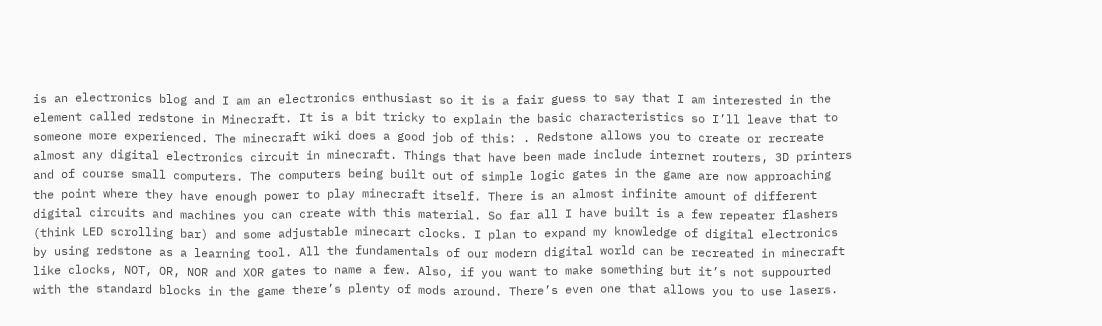is an electronics blog and I am an electronics enthusiast so it is a fair guess to say that I am interested in the element called redstone in Minecraft. It is a bit tricky to explain the basic characteristics so I’ll leave that to someone more experienced. The minecraft wiki does a good job of this: . Redstone allows you to create or recreate almost any digital electronics circuit in minecraft. Things that have been made include internet routers, 3D printers and of course small computers. The computers being built out of simple logic gates in the game are now approaching the point where they have enough power to play minecraft itself. There is an almost infinite amount of different digital circuits and machines you can create with this material. So far all I have built is a few repeater flashers (think LED scrolling bar) and some adjustable minecart clocks. I plan to expand my knowledge of digital electronics by using redstone as a learning tool. All the fundamentals of our modern digital world can be recreated in minecraft like clocks, NOT, OR, NOR and XOR gates to name a few. Also, if you want to make something but it’s not suppourted with the standard blocks in the game there’s plenty of mods around. There’s even one that allows you to use lasers.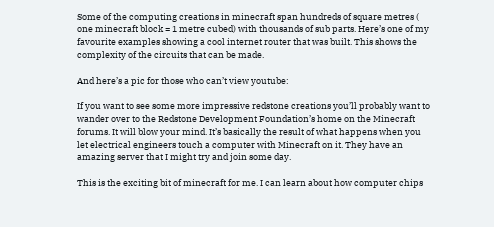Some of the computing creations in minecraft span hundreds of square metres ( one minecraft block = 1 metre cubed) with thousands of sub parts. Here’s one of my favourite examples showing a cool internet router that was built. This shows the complexity of the circuits that can be made.

And here’s a pic for those who can’t view youtube:

If you want to see some more impressive redstone creations you’ll probably want to wander over to the Redstone Development Foundation’s home on the Minecraft forums. It will blow your mind. It’s basically the result of what happens when you let electrical engineers touch a computer with Minecraft on it. They have an amazing server that I might try and join some day.

This is the exciting bit of minecraft for me. I can learn about how computer chips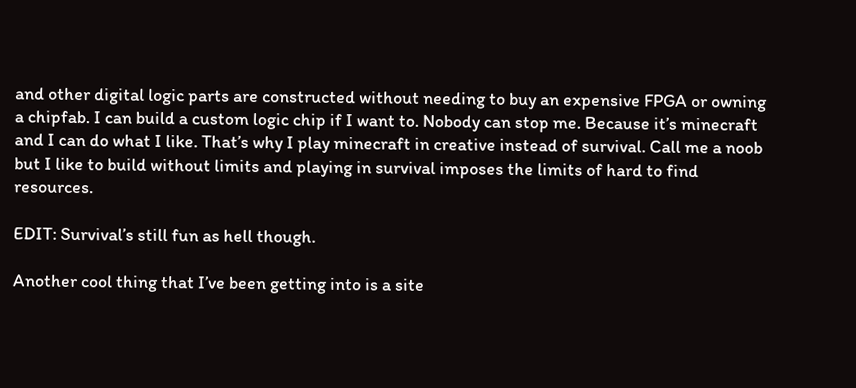and other digital logic parts are constructed without needing to buy an expensive FPGA or owning a chipfab. I can build a custom logic chip if I want to. Nobody can stop me. Because it’s minecraft and I can do what I like. That’s why I play minecraft in creative instead of survival. Call me a noob but I like to build without limits and playing in survival imposes the limits of hard to find resources.

EDIT: Survival’s still fun as hell though.

Another cool thing that I’ve been getting into is a site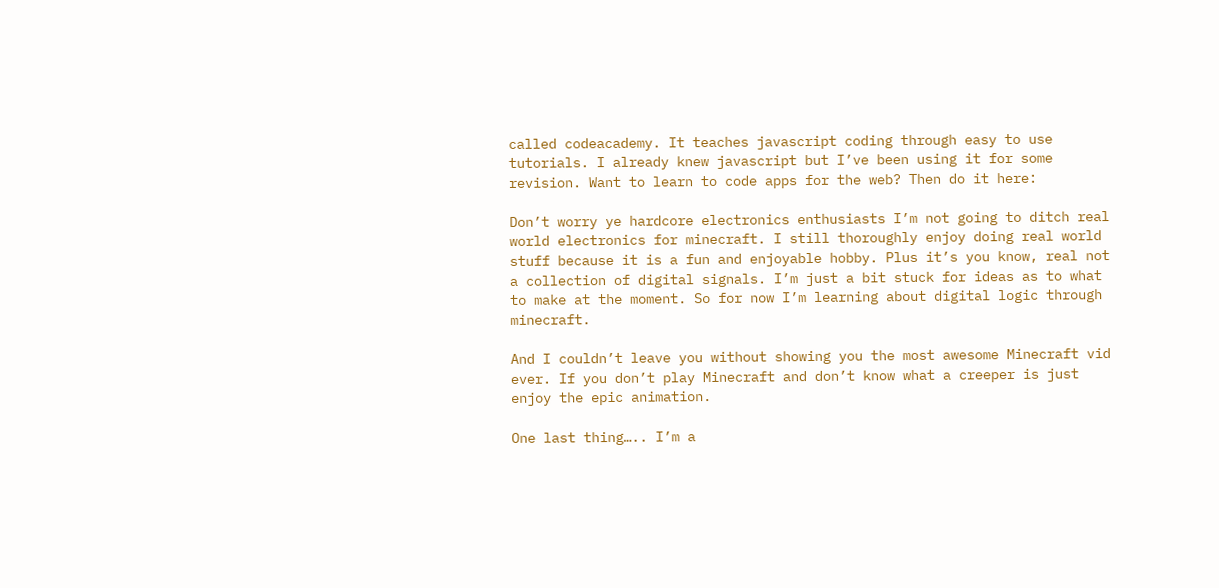called codeacademy. It teaches javascript coding through easy to use tutorials. I already knew javascript but I’ve been using it for some revision. Want to learn to code apps for the web? Then do it here:

Don’t worry ye hardcore electronics enthusiasts I’m not going to ditch real world electronics for minecraft. I still thoroughly enjoy doing real world stuff because it is a fun and enjoyable hobby. Plus it’s you know, real not a collection of digital signals. I’m just a bit stuck for ideas as to what to make at the moment. So for now I’m learning about digital logic through minecraft.

And I couldn’t leave you without showing you the most awesome Minecraft vid ever. If you don’t play Minecraft and don’t know what a creeper is just enjoy the epic animation.

One last thing….. I’m a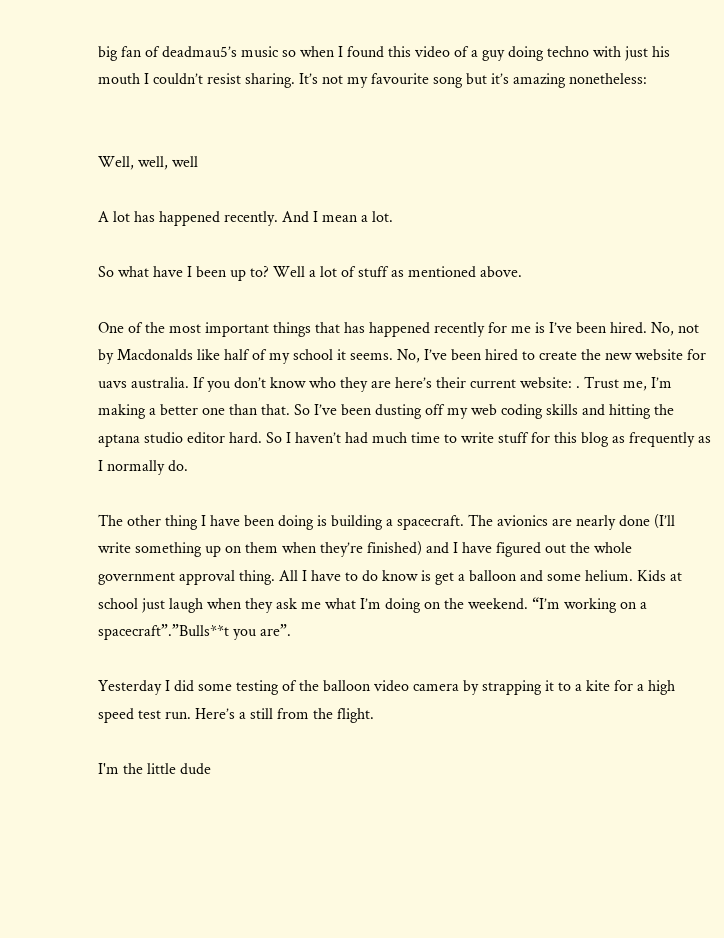big fan of deadmau5’s music so when I found this video of a guy doing techno with just his mouth I couldn’t resist sharing. It’s not my favourite song but it’s amazing nonetheless:


Well, well, well

A lot has happened recently. And I mean a lot.

So what have I been up to? Well a lot of stuff as mentioned above.

One of the most important things that has happened recently for me is I’ve been hired. No, not by Macdonalds like half of my school it seems. No, I’ve been hired to create the new website for uavs australia. If you don’t know who they are here’s their current website: . Trust me, I’m making a better one than that. So I’ve been dusting off my web coding skills and hitting the aptana studio editor hard. So I haven’t had much time to write stuff for this blog as frequently as I normally do.

The other thing I have been doing is building a spacecraft. The avionics are nearly done (I’ll write something up on them when they’re finished) and I have figured out the whole government approval thing. All I have to do know is get a balloon and some helium. Kids at school just laugh when they ask me what I’m doing on the weekend. “I’m working on a spacecraft”.”Bulls**t you are”.

Yesterday I did some testing of the balloon video camera by strapping it to a kite for a high speed test run. Here’s a still from the flight.

I'm the little dude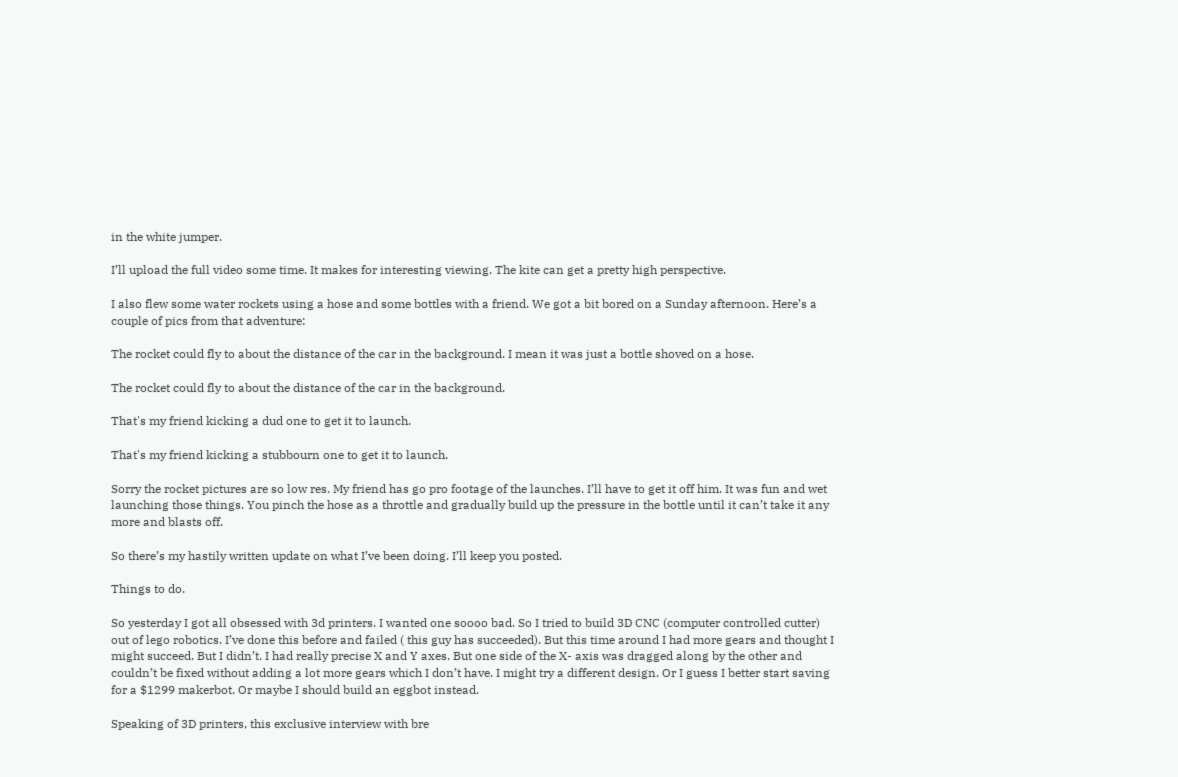in the white jumper.

I’ll upload the full video some time. It makes for interesting viewing. The kite can get a pretty high perspective.

I also flew some water rockets using a hose and some bottles with a friend. We got a bit bored on a Sunday afternoon. Here’s a couple of pics from that adventure:

The rocket could fly to about the distance of the car in the background. I mean it was just a bottle shoved on a hose.

The rocket could fly to about the distance of the car in the background.

That's my friend kicking a dud one to get it to launch.

That's my friend kicking a stubbourn one to get it to launch.

Sorry the rocket pictures are so low res. My friend has go pro footage of the launches. I’ll have to get it off him. It was fun and wet launching those things. You pinch the hose as a throttle and gradually build up the pressure in the bottle until it can’t take it any more and blasts off.

So there’s my hastily written update on what I’ve been doing. I’ll keep you posted.

Things to do.

So yesterday I got all obsessed with 3d printers. I wanted one soooo bad. So I tried to build 3D CNC (computer controlled cutter) out of lego robotics. I’ve done this before and failed ( this guy has succeeded). But this time around I had more gears and thought I might succeed. But I didn’t. I had really precise X and Y axes. But one side of the X- axis was dragged along by the other and couldn’t be fixed without adding a lot more gears which I don’t have. I might try a different design. Or I guess I better start saving for a $1299 makerbot. Or maybe I should build an eggbot instead.

Speaking of 3D printers, this exclusive interview with bre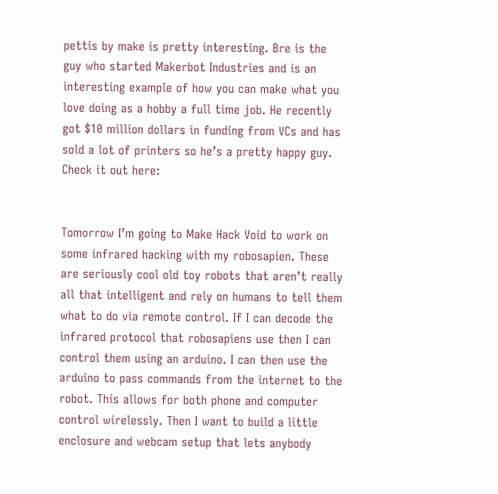pettis by make is pretty interesting. Bre is the guy who started Makerbot Industries and is an interesting example of how you can make what you love doing as a hobby a full time job. He recently got $10 million dollars in funding from VCs and has sold a lot of printers so he’s a pretty happy guy. Check it out here:


Tomorrow I’m going to Make Hack Void to work on some infrared hacking with my robosapien. These are seriously cool old toy robots that aren’t really all that intelligent and rely on humans to tell them what to do via remote control. If I can decode the infrared protocol that robosapiens use then I can control them using an arduino. I can then use the arduino to pass commands from the internet to the robot. This allows for both phone and computer control wirelessly. Then I want to build a little enclosure and webcam setup that lets anybody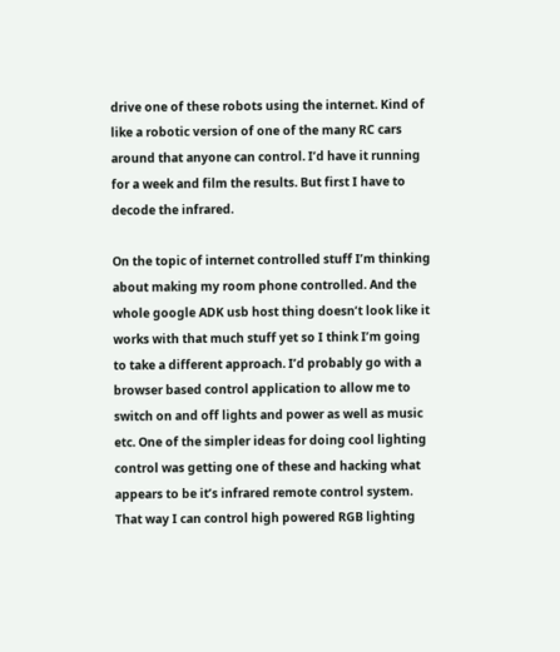drive one of these robots using the internet. Kind of like a robotic version of one of the many RC cars around that anyone can control. I’d have it running for a week and film the results. But first I have to decode the infrared.

On the topic of internet controlled stuff I’m thinking about making my room phone controlled. And the whole google ADK usb host thing doesn’t look like it works with that much stuff yet so I think I’m going to take a different approach. I’d probably go with a browser based control application to allow me to switch on and off lights and power as well as music etc. One of the simpler ideas for doing cool lighting control was getting one of these and hacking what appears to be it’s infrared remote control system. That way I can control high powered RGB lighting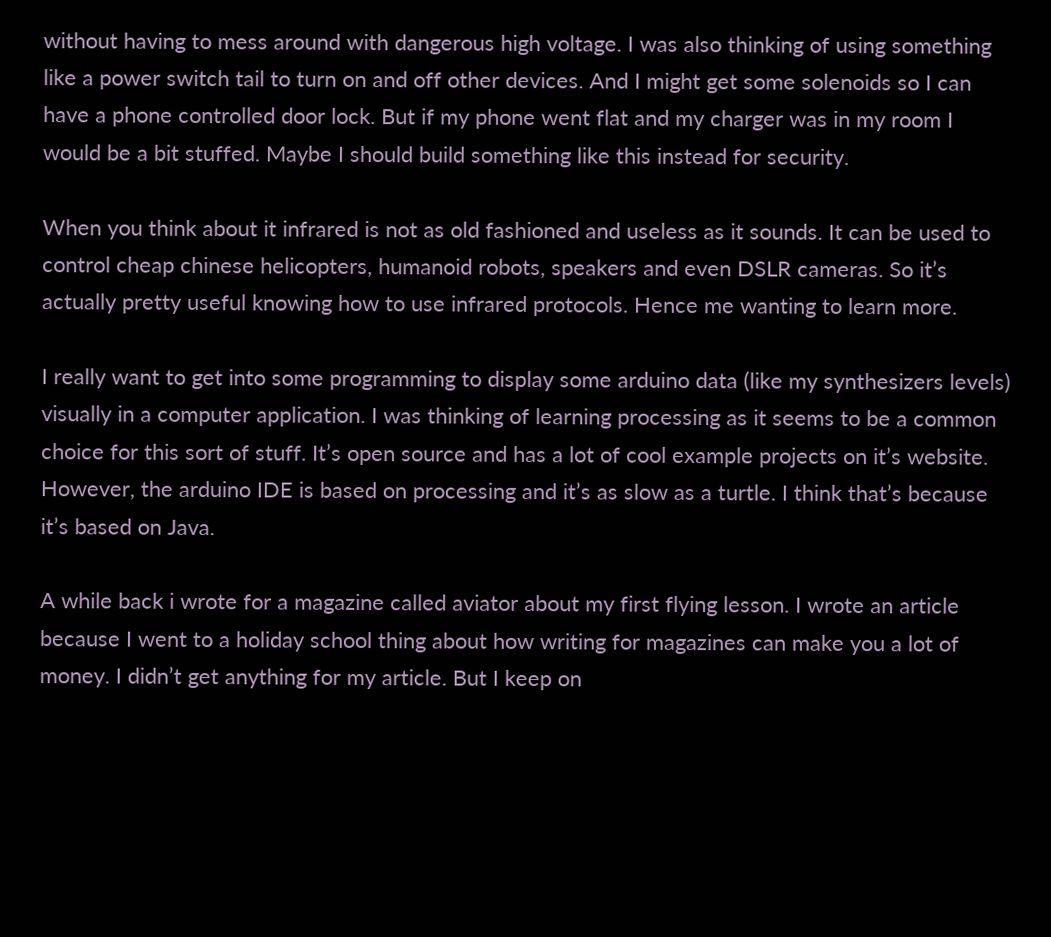without having to mess around with dangerous high voltage. I was also thinking of using something like a power switch tail to turn on and off other devices. And I might get some solenoids so I can have a phone controlled door lock. But if my phone went flat and my charger was in my room I would be a bit stuffed. Maybe I should build something like this instead for security.

When you think about it infrared is not as old fashioned and useless as it sounds. It can be used to control cheap chinese helicopters, humanoid robots, speakers and even DSLR cameras. So it’s actually pretty useful knowing how to use infrared protocols. Hence me wanting to learn more.

I really want to get into some programming to display some arduino data (like my synthesizers levels) visually in a computer application. I was thinking of learning processing as it seems to be a common choice for this sort of stuff. It’s open source and has a lot of cool example projects on it’s website. However, the arduino IDE is based on processing and it’s as slow as a turtle. I think that’s because it’s based on Java.

A while back i wrote for a magazine called aviator about my first flying lesson. I wrote an article because I went to a holiday school thing about how writing for magazines can make you a lot of money. I didn’t get anything for my article. But I keep on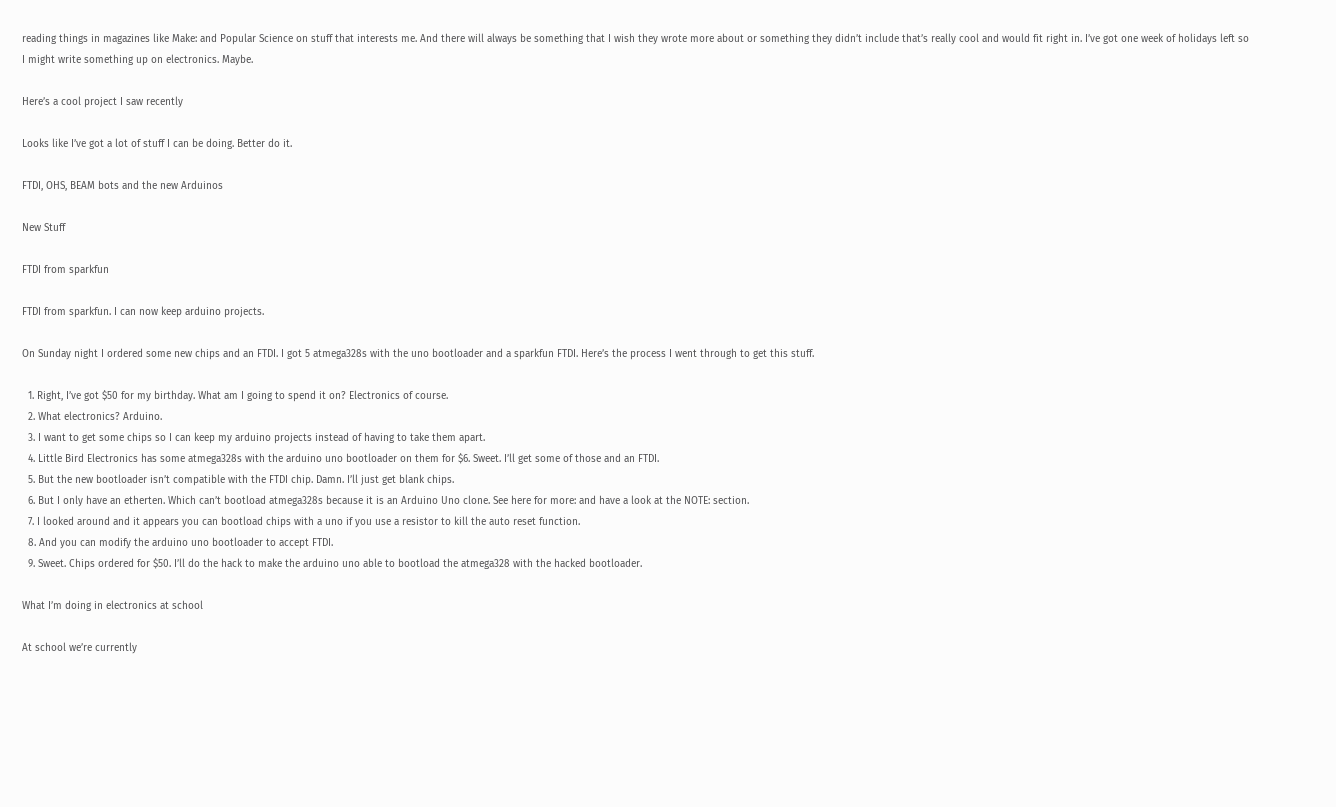reading things in magazines like Make: and Popular Science on stuff that interests me. And there will always be something that I wish they wrote more about or something they didn’t include that’s really cool and would fit right in. I’ve got one week of holidays left so I might write something up on electronics. Maybe.

Here’s a cool project I saw recently

Looks like I’ve got a lot of stuff I can be doing. Better do it.

FTDI, OHS, BEAM bots and the new Arduinos

New Stuff

FTDI from sparkfun

FTDI from sparkfun. I can now keep arduino projects.

On Sunday night I ordered some new chips and an FTDI. I got 5 atmega328s with the uno bootloader and a sparkfun FTDI. Here’s the process I went through to get this stuff.

  1. Right, I’ve got $50 for my birthday. What am I going to spend it on? Electronics of course.
  2. What electronics? Arduino.
  3. I want to get some chips so I can keep my arduino projects instead of having to take them apart.
  4. Little Bird Electronics has some atmega328s with the arduino uno bootloader on them for $6. Sweet. I’ll get some of those and an FTDI.
  5. But the new bootloader isn’t compatible with the FTDI chip. Damn. I’ll just get blank chips.
  6. But I only have an etherten. Which can’t bootload atmega328s because it is an Arduino Uno clone. See here for more: and have a look at the NOTE: section.
  7. I looked around and it appears you can bootload chips with a uno if you use a resistor to kill the auto reset function.
  8. And you can modify the arduino uno bootloader to accept FTDI.
  9. Sweet. Chips ordered for $50. I’ll do the hack to make the arduino uno able to bootload the atmega328 with the hacked bootloader.

What I’m doing in electronics at school

At school we’re currently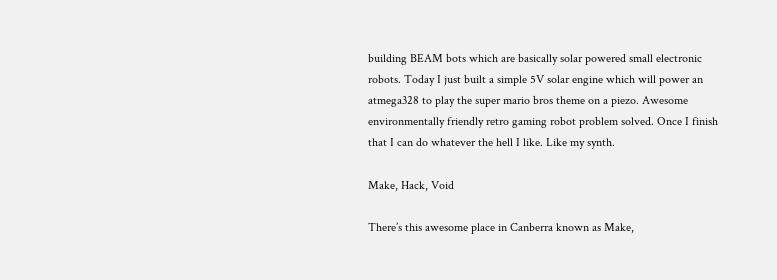building BEAM bots which are basically solar powered small electronic robots. Today I just built a simple 5V solar engine which will power an atmega328 to play the super mario bros theme on a piezo. Awesome environmentally friendly retro gaming robot problem solved. Once I finish that I can do whatever the hell I like. Like my synth.

Make, Hack, Void

There’s this awesome place in Canberra known as Make,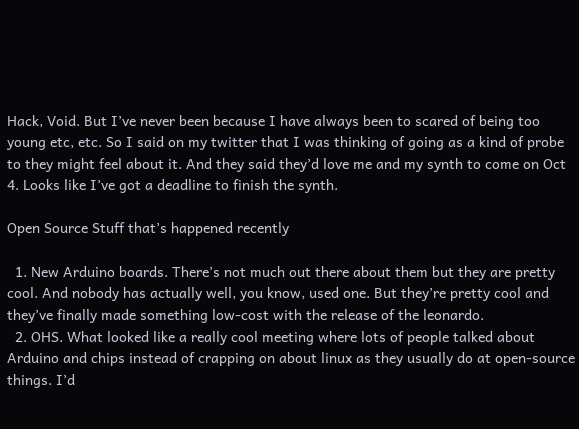Hack, Void. But I’ve never been because I have always been to scared of being too young etc, etc. So I said on my twitter that I was thinking of going as a kind of probe to they might feel about it. And they said they’d love me and my synth to come on Oct 4. Looks like I’ve got a deadline to finish the synth.

Open Source Stuff that’s happened recently

  1. New Arduino boards. There’s not much out there about them but they are pretty cool. And nobody has actually well, you know, used one. But they’re pretty cool and they’ve finally made something low-cost with the release of the leonardo.
  2. OHS. What looked like a really cool meeting where lots of people talked about Arduino and chips instead of crapping on about linux as they usually do at open-source things. I’d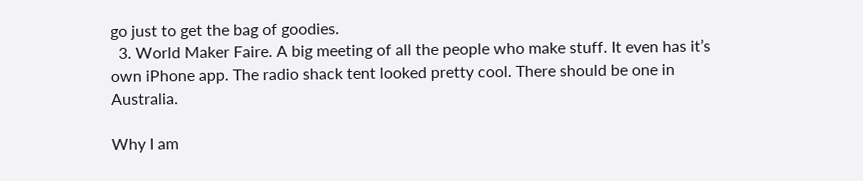go just to get the bag of goodies.
  3. World Maker Faire. A big meeting of all the people who make stuff. It even has it’s own iPhone app. The radio shack tent looked pretty cool. There should be one in Australia.

Why I am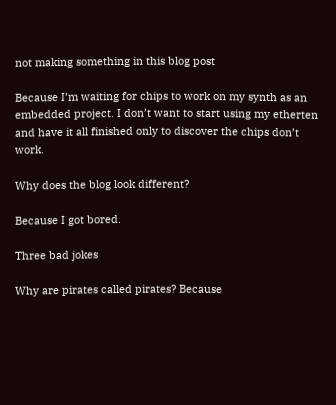not making something in this blog post

Because I’m waiting for chips to work on my synth as an embedded project. I don’t want to start using my etherten and have it all finished only to discover the chips don’t work.

Why does the blog look different?

Because I got bored.

Three bad jokes

Why are pirates called pirates? Because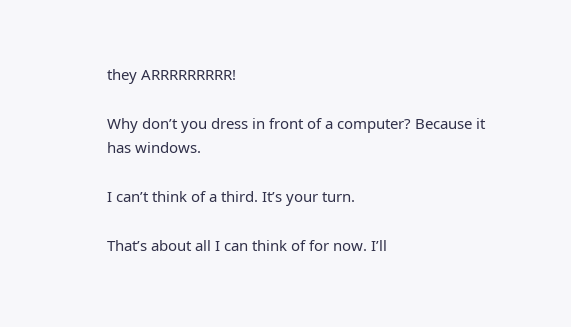they ARRRRRRRRR!

Why don’t you dress in front of a computer? Because it has windows.

I can’t think of a third. It’s your turn.

That’s about all I can think of for now. I’ll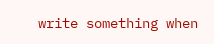write something when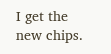I get the new chips.